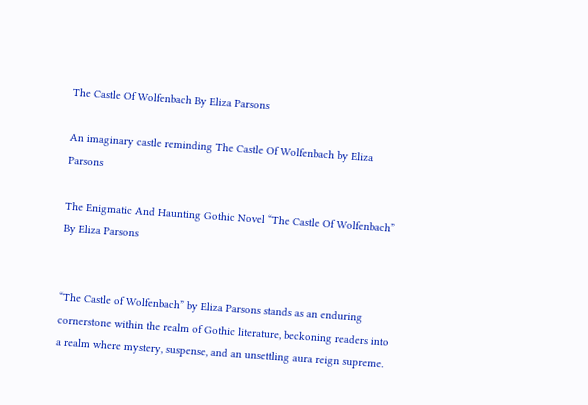The Castle Of Wolfenbach By Eliza Parsons

An imaginary castle reminding The Castle Of Wolfenbach by Eliza Parsons

The Enigmatic And Haunting Gothic Novel “The Castle Of Wolfenbach” By Eliza Parsons


“The Castle of Wolfenbach” by Eliza Parsons stands as an enduring cornerstone within the realm of Gothic literature, beckoning readers into a realm where mystery, suspense, and an unsettling aura reign supreme.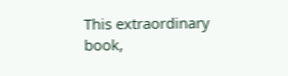This extraordinary book,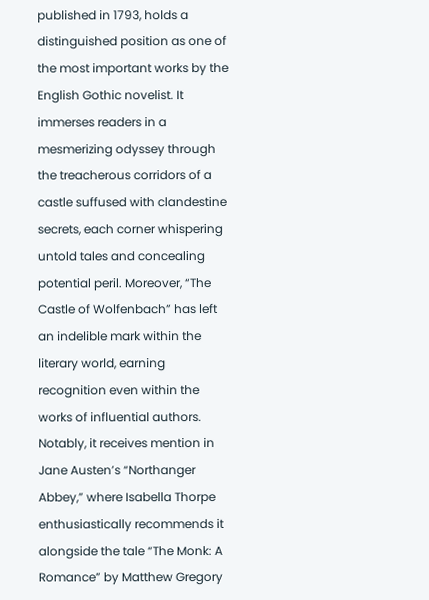published in 1793, holds a distinguished position as one of the most important works by the English Gothic novelist. It immerses readers in a mesmerizing odyssey through the treacherous corridors of a castle suffused with clandestine secrets, each corner whispering untold tales and concealing potential peril. Moreover, “The Castle of Wolfenbach” has left an indelible mark within the literary world, earning recognition even within the works of influential authors. Notably, it receives mention in Jane Austen’s “Northanger Abbey,” where Isabella Thorpe enthusiastically recommends it alongside the tale “The Monk: A Romance” by Matthew Gregory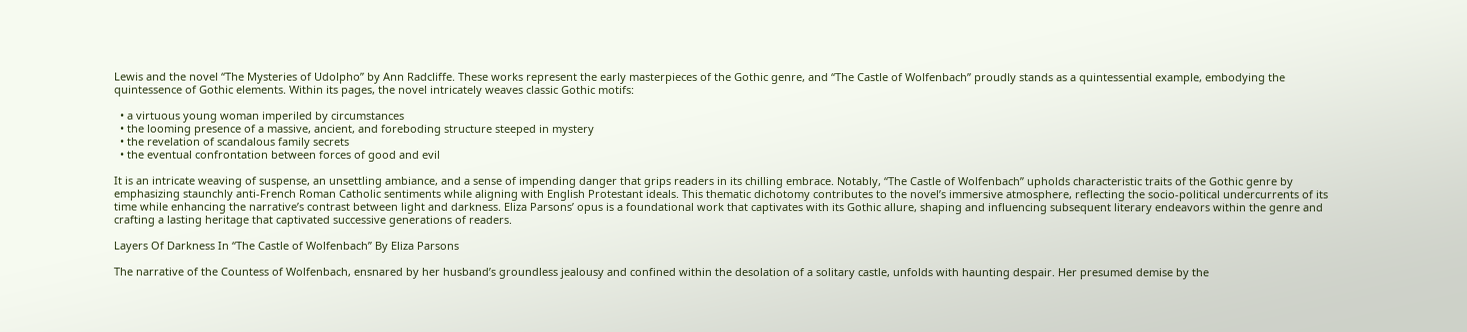Lewis and the novel “The Mysteries of Udolpho” by Ann Radcliffe. These works represent the early masterpieces of the Gothic genre, and “The Castle of Wolfenbach” proudly stands as a quintessential example, embodying the quintessence of Gothic elements. Within its pages, the novel intricately weaves classic Gothic motifs:

  • a virtuous young woman imperiled by circumstances
  • the looming presence of a massive, ancient, and foreboding structure steeped in mystery
  • the revelation of scandalous family secrets
  • the eventual confrontation between forces of good and evil

It is an intricate weaving of suspense, an unsettling ambiance, and a sense of impending danger that grips readers in its chilling embrace. Notably, “The Castle of Wolfenbach” upholds characteristic traits of the Gothic genre by emphasizing staunchly anti-French Roman Catholic sentiments while aligning with English Protestant ideals. This thematic dichotomy contributes to the novel’s immersive atmosphere, reflecting the socio-political undercurrents of its time while enhancing the narrative’s contrast between light and darkness. Eliza Parsons’ opus is a foundational work that captivates with its Gothic allure, shaping and influencing subsequent literary endeavors within the genre and crafting a lasting heritage that captivated successive generations of readers.

Layers Of Darkness In “The Castle of Wolfenbach” By Eliza Parsons

The narrative of the Countess of Wolfenbach, ensnared by her husband’s groundless jealousy and confined within the desolation of a solitary castle, unfolds with haunting despair. Her presumed demise by the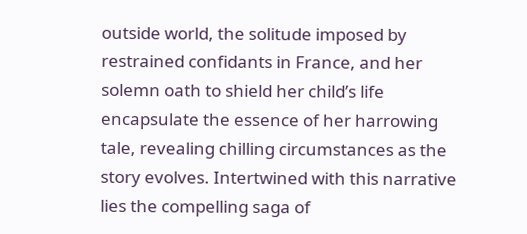outside world, the solitude imposed by restrained confidants in France, and her solemn oath to shield her child’s life encapsulate the essence of her harrowing tale, revealing chilling circumstances as the story evolves. Intertwined with this narrative lies the compelling saga of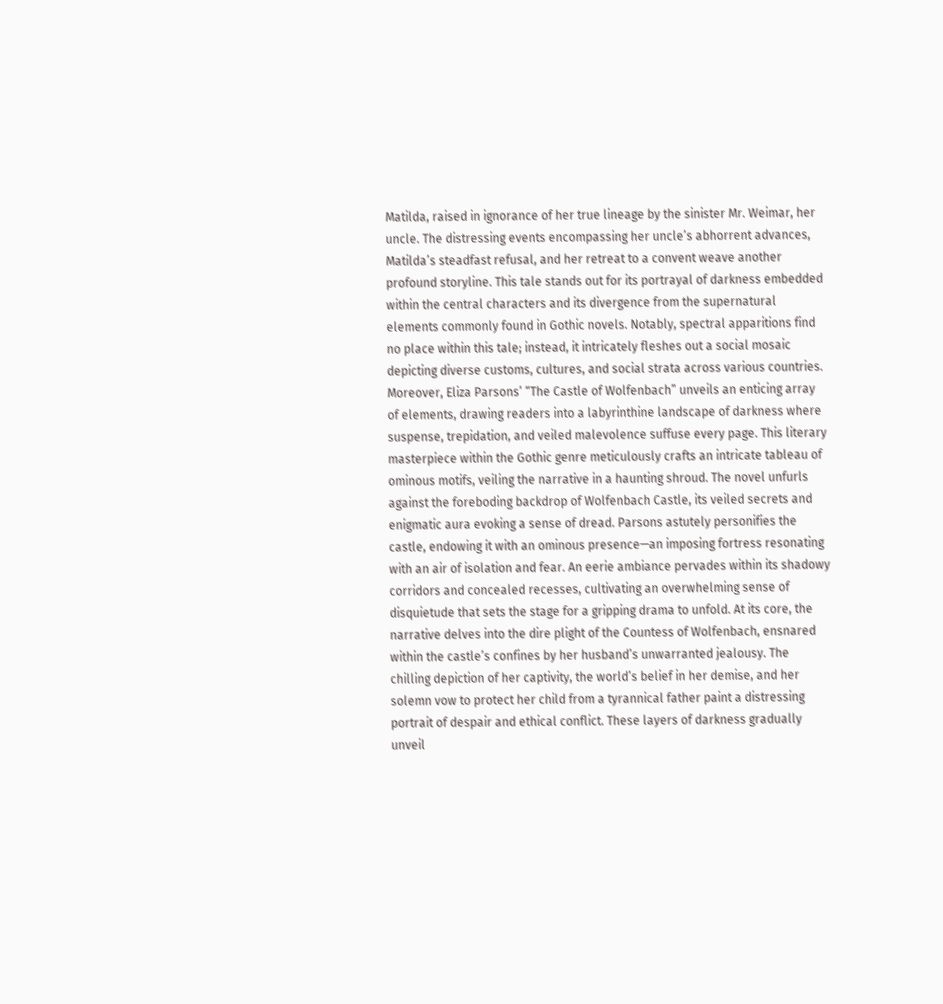Matilda, raised in ignorance of her true lineage by the sinister Mr. Weimar, her uncle. The distressing events encompassing her uncle’s abhorrent advances, Matilda’s steadfast refusal, and her retreat to a convent weave another profound storyline. This tale stands out for its portrayal of darkness embedded within the central characters and its divergence from the supernatural elements commonly found in Gothic novels. Notably, spectral apparitions find no place within this tale; instead, it intricately fleshes out a social mosaic depicting diverse customs, cultures, and social strata across various countries. Moreover, Eliza Parsons’ “The Castle of Wolfenbach” unveils an enticing array of elements, drawing readers into a labyrinthine landscape of darkness where suspense, trepidation, and veiled malevolence suffuse every page. This literary masterpiece within the Gothic genre meticulously crafts an intricate tableau of ominous motifs, veiling the narrative in a haunting shroud. The novel unfurls against the foreboding backdrop of Wolfenbach Castle, its veiled secrets and enigmatic aura evoking a sense of dread. Parsons astutely personifies the castle, endowing it with an ominous presence—an imposing fortress resonating with an air of isolation and fear. An eerie ambiance pervades within its shadowy corridors and concealed recesses, cultivating an overwhelming sense of disquietude that sets the stage for a gripping drama to unfold. At its core, the narrative delves into the dire plight of the Countess of Wolfenbach, ensnared within the castle’s confines by her husband’s unwarranted jealousy. The chilling depiction of her captivity, the world’s belief in her demise, and her solemn vow to protect her child from a tyrannical father paint a distressing portrait of despair and ethical conflict. These layers of darkness gradually unveil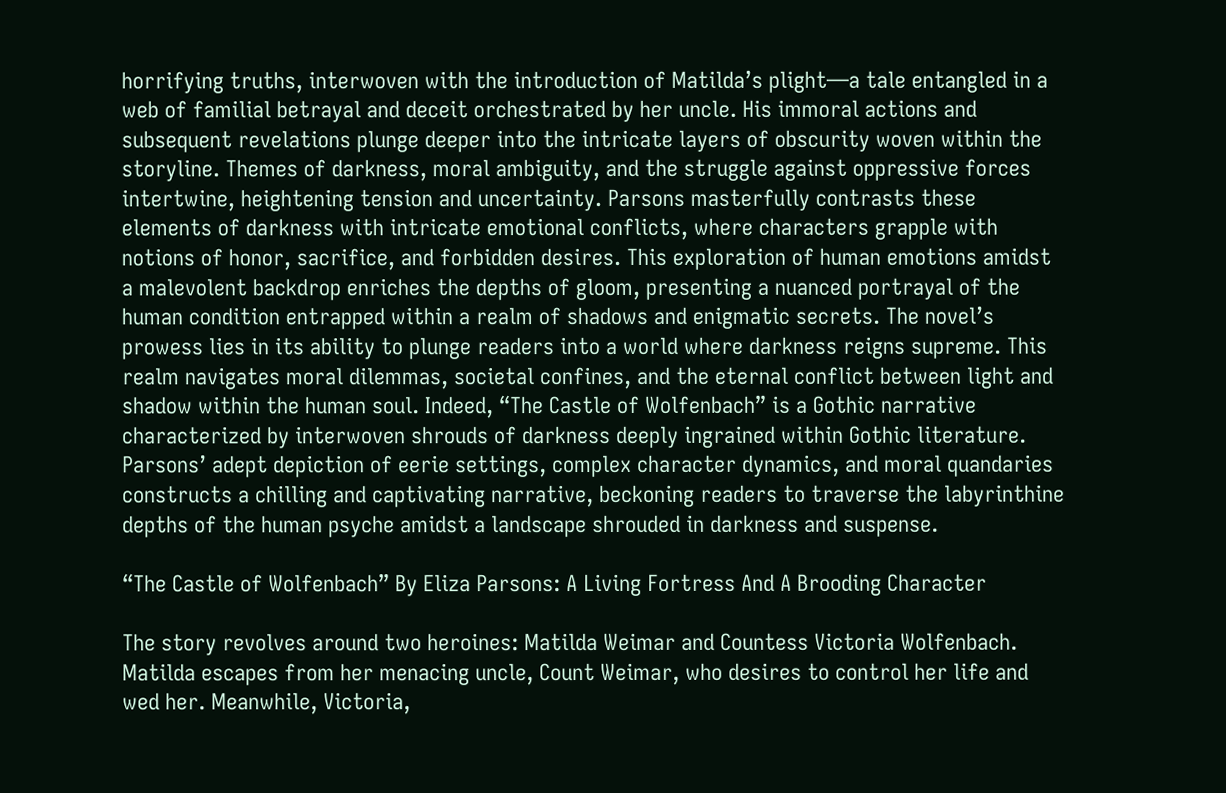horrifying truths, interwoven with the introduction of Matilda’s plight—a tale entangled in a web of familial betrayal and deceit orchestrated by her uncle. His immoral actions and subsequent revelations plunge deeper into the intricate layers of obscurity woven within the storyline. Themes of darkness, moral ambiguity, and the struggle against oppressive forces intertwine, heightening tension and uncertainty. Parsons masterfully contrasts these elements of darkness with intricate emotional conflicts, where characters grapple with notions of honor, sacrifice, and forbidden desires. This exploration of human emotions amidst a malevolent backdrop enriches the depths of gloom, presenting a nuanced portrayal of the human condition entrapped within a realm of shadows and enigmatic secrets. The novel’s prowess lies in its ability to plunge readers into a world where darkness reigns supreme. This realm navigates moral dilemmas, societal confines, and the eternal conflict between light and shadow within the human soul. Indeed, “The Castle of Wolfenbach” is a Gothic narrative characterized by interwoven shrouds of darkness deeply ingrained within Gothic literature. Parsons’ adept depiction of eerie settings, complex character dynamics, and moral quandaries constructs a chilling and captivating narrative, beckoning readers to traverse the labyrinthine depths of the human psyche amidst a landscape shrouded in darkness and suspense.

“The Castle of Wolfenbach” By Eliza Parsons: A Living Fortress And A Brooding Character

The story revolves around two heroines: Matilda Weimar and Countess Victoria Wolfenbach. Matilda escapes from her menacing uncle, Count Weimar, who desires to control her life and wed her. Meanwhile, Victoria,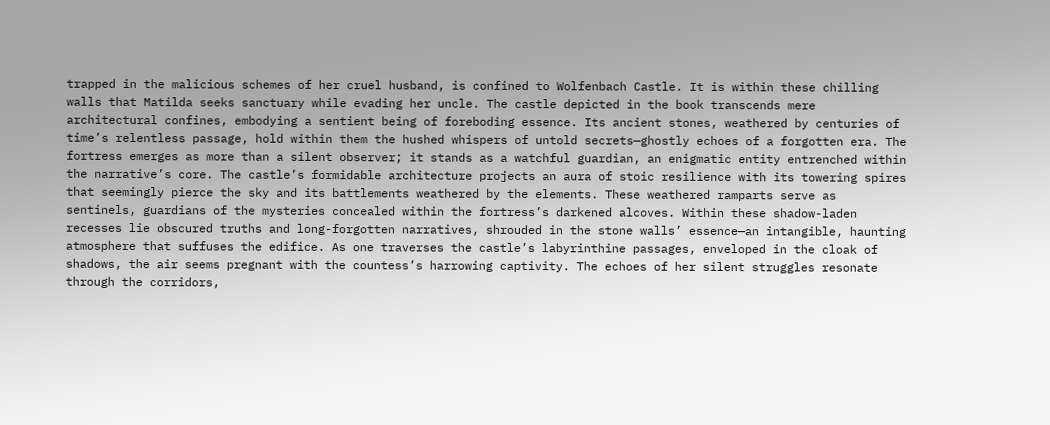trapped in the malicious schemes of her cruel husband, is confined to Wolfenbach Castle. It is within these chilling walls that Matilda seeks sanctuary while evading her uncle. The castle depicted in the book transcends mere architectural confines, embodying a sentient being of foreboding essence. Its ancient stones, weathered by centuries of time’s relentless passage, hold within them the hushed whispers of untold secrets—ghostly echoes of a forgotten era. The fortress emerges as more than a silent observer; it stands as a watchful guardian, an enigmatic entity entrenched within the narrative’s core. The castle’s formidable architecture projects an aura of stoic resilience with its towering spires that seemingly pierce the sky and its battlements weathered by the elements. These weathered ramparts serve as sentinels, guardians of the mysteries concealed within the fortress’s darkened alcoves. Within these shadow-laden recesses lie obscured truths and long-forgotten narratives, shrouded in the stone walls’ essence—an intangible, haunting atmosphere that suffuses the edifice. As one traverses the castle’s labyrinthine passages, enveloped in the cloak of shadows, the air seems pregnant with the countess’s harrowing captivity. The echoes of her silent struggles resonate through the corridors,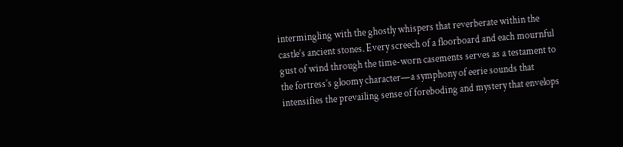intermingling with the ghostly whispers that reverberate within the castle’s ancient stones. Every screech of a floorboard and each mournful gust of wind through the time-worn casements serves as a testament to the fortress’s gloomy character—a symphony of eerie sounds that intensifies the prevailing sense of foreboding and mystery that envelops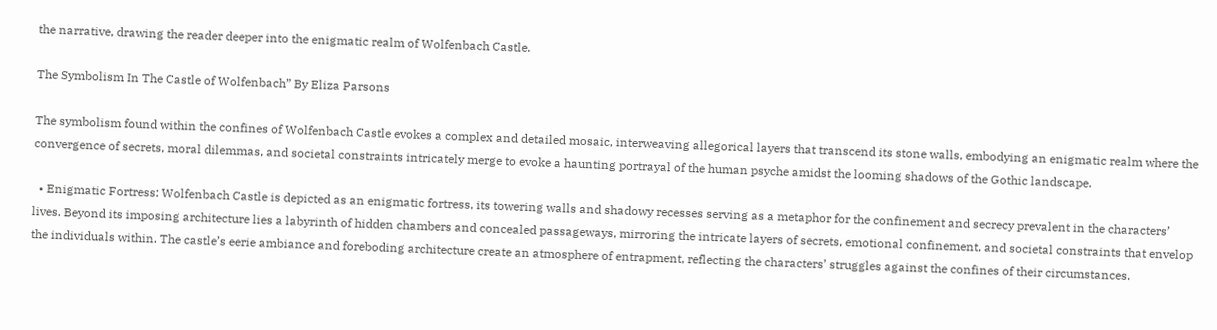the narrative, drawing the reader deeper into the enigmatic realm of Wolfenbach Castle.

The Symbolism In The Castle of Wolfenbach” By Eliza Parsons

The symbolism found within the confines of Wolfenbach Castle evokes a complex and detailed mosaic, interweaving allegorical layers that transcend its stone walls, embodying an enigmatic realm where the convergence of secrets, moral dilemmas, and societal constraints intricately merge to evoke a haunting portrayal of the human psyche amidst the looming shadows of the Gothic landscape.

  • Enigmatic Fortress: Wolfenbach Castle is depicted as an enigmatic fortress, its towering walls and shadowy recesses serving as a metaphor for the confinement and secrecy prevalent in the characters’ lives. Beyond its imposing architecture lies a labyrinth of hidden chambers and concealed passageways, mirroring the intricate layers of secrets, emotional confinement, and societal constraints that envelop the individuals within. The castle’s eerie ambiance and foreboding architecture create an atmosphere of entrapment, reflecting the characters’ struggles against the confines of their circumstances.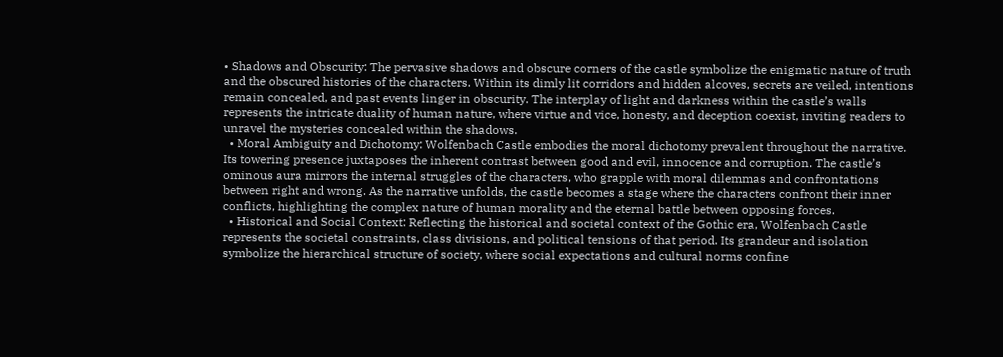• Shadows and Obscurity: The pervasive shadows and obscure corners of the castle symbolize the enigmatic nature of truth and the obscured histories of the characters. Within its dimly lit corridors and hidden alcoves, secrets are veiled, intentions remain concealed, and past events linger in obscurity. The interplay of light and darkness within the castle’s walls represents the intricate duality of human nature, where virtue and vice, honesty, and deception coexist, inviting readers to unravel the mysteries concealed within the shadows.
  • Moral Ambiguity and Dichotomy: Wolfenbach Castle embodies the moral dichotomy prevalent throughout the narrative. Its towering presence juxtaposes the inherent contrast between good and evil, innocence and corruption. The castle’s ominous aura mirrors the internal struggles of the characters, who grapple with moral dilemmas and confrontations between right and wrong. As the narrative unfolds, the castle becomes a stage where the characters confront their inner conflicts, highlighting the complex nature of human morality and the eternal battle between opposing forces.
  • Historical and Social Context: Reflecting the historical and societal context of the Gothic era, Wolfenbach Castle represents the societal constraints, class divisions, and political tensions of that period. Its grandeur and isolation symbolize the hierarchical structure of society, where social expectations and cultural norms confine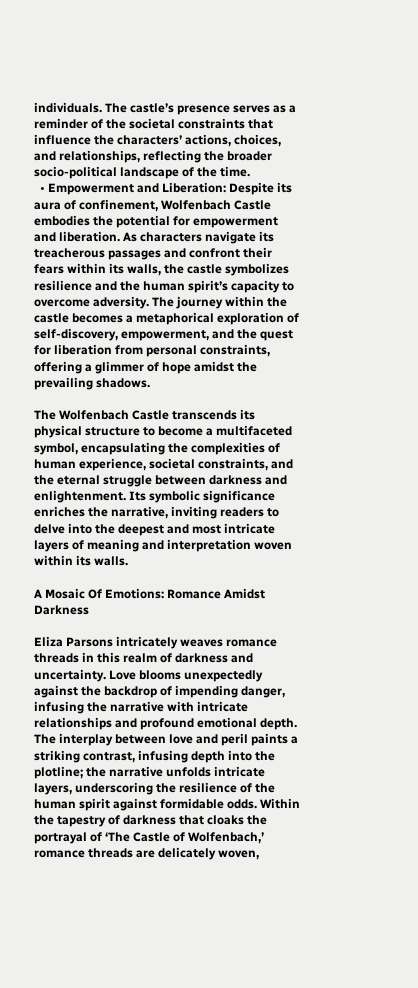individuals. The castle’s presence serves as a reminder of the societal constraints that influence the characters’ actions, choices, and relationships, reflecting the broader socio-political landscape of the time.
  • Empowerment and Liberation: Despite its aura of confinement, Wolfenbach Castle embodies the potential for empowerment and liberation. As characters navigate its treacherous passages and confront their fears within its walls, the castle symbolizes resilience and the human spirit’s capacity to overcome adversity. The journey within the castle becomes a metaphorical exploration of self-discovery, empowerment, and the quest for liberation from personal constraints, offering a glimmer of hope amidst the prevailing shadows.

The Wolfenbach Castle transcends its physical structure to become a multifaceted symbol, encapsulating the complexities of human experience, societal constraints, and the eternal struggle between darkness and enlightenment. Its symbolic significance enriches the narrative, inviting readers to delve into the deepest and most intricate layers of meaning and interpretation woven within its walls.

A Mosaic Of Emotions: Romance Amidst Darkness

Eliza Parsons intricately weaves romance threads in this realm of darkness and uncertainty. Love blooms unexpectedly against the backdrop of impending danger, infusing the narrative with intricate relationships and profound emotional depth. The interplay between love and peril paints a striking contrast, infusing depth into the plotline; the narrative unfolds intricate layers, underscoring the resilience of the human spirit against formidable odds. Within the tapestry of darkness that cloaks the portrayal of ‘The Castle of Wolfenbach,’ romance threads are delicately woven,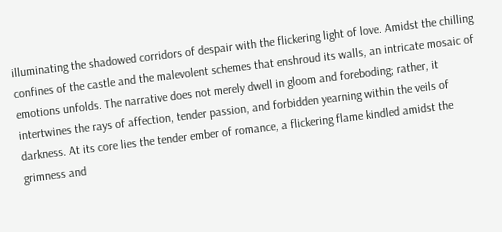illuminating the shadowed corridors of despair with the flickering light of love. Amidst the chilling confines of the castle and the malevolent schemes that enshroud its walls, an intricate mosaic of emotions unfolds. The narrative does not merely dwell in gloom and foreboding; rather, it intertwines the rays of affection, tender passion, and forbidden yearning within the veils of darkness. At its core lies the tender ember of romance, a flickering flame kindled amidst the grimness and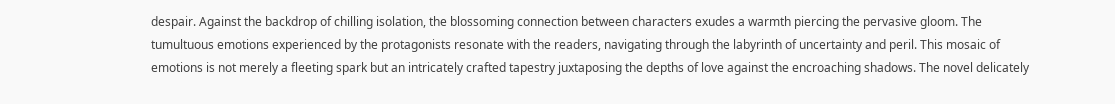despair. Against the backdrop of chilling isolation, the blossoming connection between characters exudes a warmth piercing the pervasive gloom. The tumultuous emotions experienced by the protagonists resonate with the readers, navigating through the labyrinth of uncertainty and peril. This mosaic of emotions is not merely a fleeting spark but an intricately crafted tapestry juxtaposing the depths of love against the encroaching shadows. The novel delicately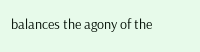balances the agony of the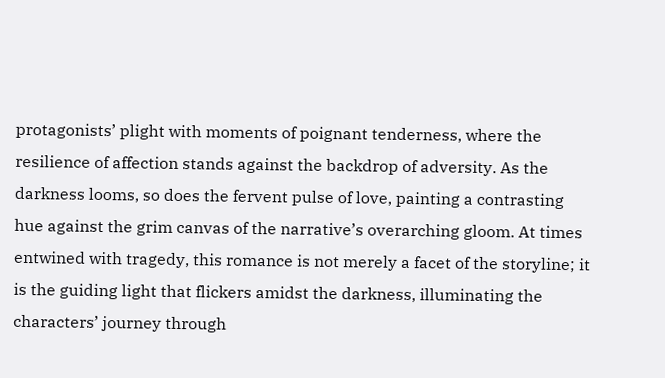protagonists’ plight with moments of poignant tenderness, where the resilience of affection stands against the backdrop of adversity. As the darkness looms, so does the fervent pulse of love, painting a contrasting hue against the grim canvas of the narrative’s overarching gloom. At times entwined with tragedy, this romance is not merely a facet of the storyline; it is the guiding light that flickers amidst the darkness, illuminating the characters’ journey through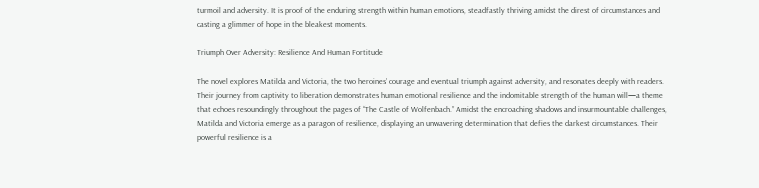turmoil and adversity. It is proof of the enduring strength within human emotions, steadfastly thriving amidst the direst of circumstances and casting a glimmer of hope in the bleakest moments.

Triumph Over Adversity: Resilience And Human Fortitude

The novel explores Matilda and Victoria, the two heroines’ courage and eventual triumph against adversity, and resonates deeply with readers. Their journey from captivity to liberation demonstrates human emotional resilience and the indomitable strength of the human will—a theme that echoes resoundingly throughout the pages of “The Castle of Wolfenbach.” Amidst the encroaching shadows and insurmountable challenges, Matilda and Victoria emerge as a paragon of resilience, displaying an unwavering determination that defies the darkest circumstances. Their powerful resilience is a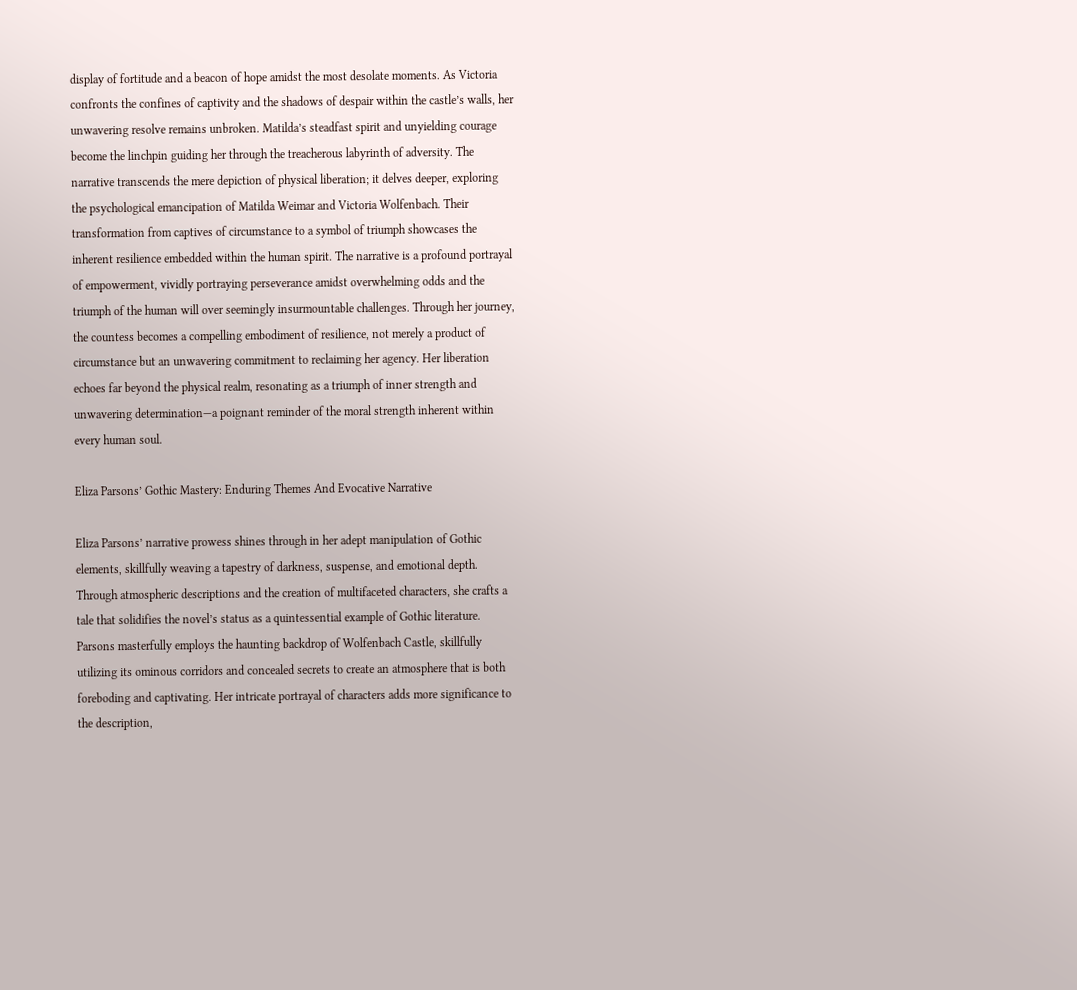display of fortitude and a beacon of hope amidst the most desolate moments. As Victoria confronts the confines of captivity and the shadows of despair within the castle’s walls, her unwavering resolve remains unbroken. Matilda’s steadfast spirit and unyielding courage become the linchpin guiding her through the treacherous labyrinth of adversity. The narrative transcends the mere depiction of physical liberation; it delves deeper, exploring the psychological emancipation of Matilda Weimar and Victoria Wolfenbach. Their transformation from captives of circumstance to a symbol of triumph showcases the inherent resilience embedded within the human spirit. The narrative is a profound portrayal of empowerment, vividly portraying perseverance amidst overwhelming odds and the triumph of the human will over seemingly insurmountable challenges. Through her journey, the countess becomes a compelling embodiment of resilience, not merely a product of circumstance but an unwavering commitment to reclaiming her agency. Her liberation echoes far beyond the physical realm, resonating as a triumph of inner strength and unwavering determination—a poignant reminder of the moral strength inherent within every human soul.

Eliza Parsons’ Gothic Mastery: Enduring Themes And Evocative Narrative

Eliza Parsons’ narrative prowess shines through in her adept manipulation of Gothic elements, skillfully weaving a tapestry of darkness, suspense, and emotional depth. Through atmospheric descriptions and the creation of multifaceted characters, she crafts a tale that solidifies the novel’s status as a quintessential example of Gothic literature. Parsons masterfully employs the haunting backdrop of Wolfenbach Castle, skillfully utilizing its ominous corridors and concealed secrets to create an atmosphere that is both foreboding and captivating. Her intricate portrayal of characters adds more significance to the description,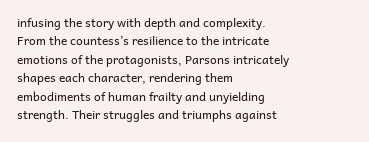infusing the story with depth and complexity. From the countess’s resilience to the intricate emotions of the protagonists, Parsons intricately shapes each character, rendering them embodiments of human frailty and unyielding strength. Their struggles and triumphs against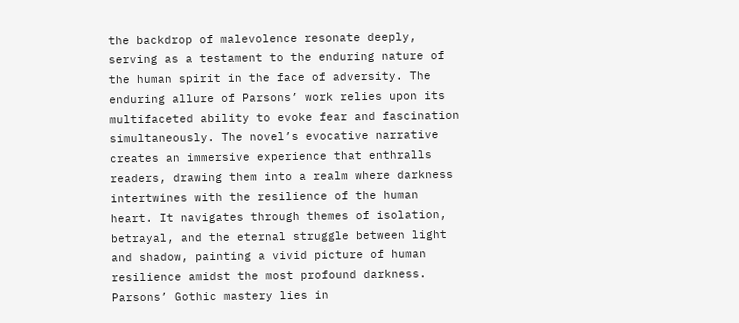the backdrop of malevolence resonate deeply, serving as a testament to the enduring nature of the human spirit in the face of adversity. The enduring allure of Parsons’ work relies upon its multifaceted ability to evoke fear and fascination simultaneously. The novel’s evocative narrative creates an immersive experience that enthralls readers, drawing them into a realm where darkness intertwines with the resilience of the human heart. It navigates through themes of isolation, betrayal, and the eternal struggle between light and shadow, painting a vivid picture of human resilience amidst the most profound darkness. Parsons’ Gothic mastery lies in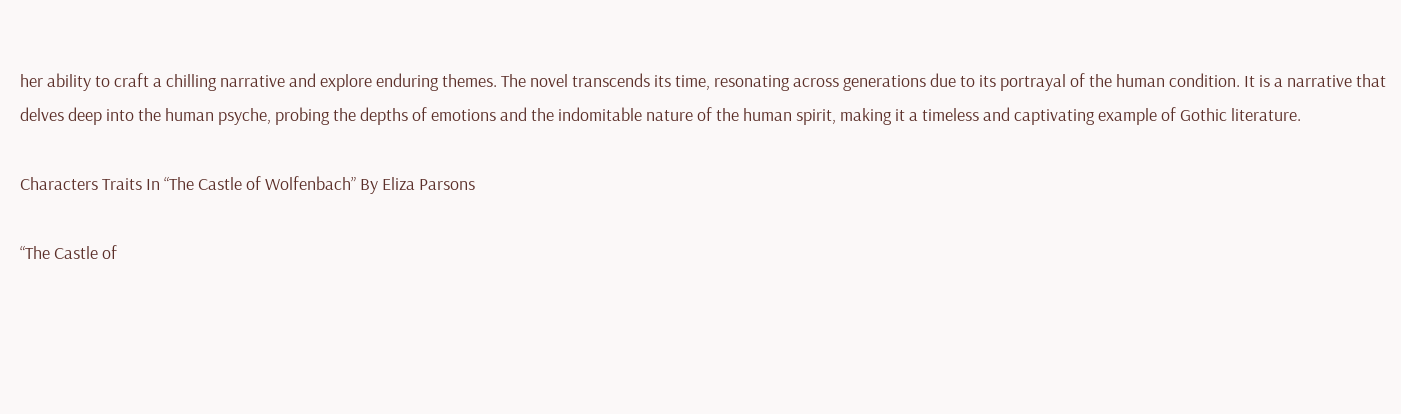her ability to craft a chilling narrative and explore enduring themes. The novel transcends its time, resonating across generations due to its portrayal of the human condition. It is a narrative that delves deep into the human psyche, probing the depths of emotions and the indomitable nature of the human spirit, making it a timeless and captivating example of Gothic literature.

Characters Traits In “The Castle of Wolfenbach” By Eliza Parsons

“The Castle of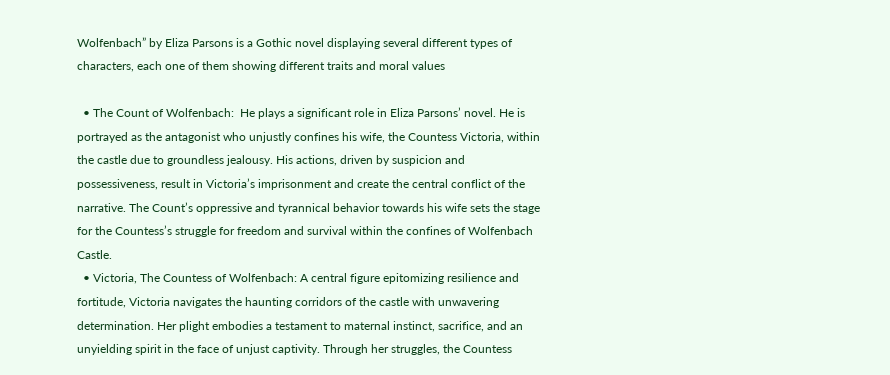Wolfenbach” by Eliza Parsons is a Gothic novel displaying several different types of characters, each one of them showing different traits and moral values

  • The Count of Wolfenbach:  He plays a significant role in Eliza Parsons’ novel. He is portrayed as the antagonist who unjustly confines his wife, the Countess Victoria, within the castle due to groundless jealousy. His actions, driven by suspicion and possessiveness, result in Victoria’s imprisonment and create the central conflict of the narrative. The Count’s oppressive and tyrannical behavior towards his wife sets the stage for the Countess’s struggle for freedom and survival within the confines of Wolfenbach Castle.
  • Victoria, The Countess of Wolfenbach: A central figure epitomizing resilience and fortitude, Victoria navigates the haunting corridors of the castle with unwavering determination. Her plight embodies a testament to maternal instinct, sacrifice, and an unyielding spirit in the face of unjust captivity. Through her struggles, the Countess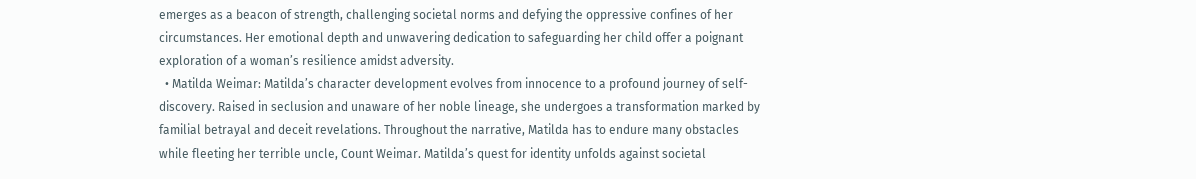emerges as a beacon of strength, challenging societal norms and defying the oppressive confines of her circumstances. Her emotional depth and unwavering dedication to safeguarding her child offer a poignant exploration of a woman’s resilience amidst adversity.
  • Matilda Weimar: Matilda’s character development evolves from innocence to a profound journey of self-discovery. Raised in seclusion and unaware of her noble lineage, she undergoes a transformation marked by familial betrayal and deceit revelations. Throughout the narrative, Matilda has to endure many obstacles while fleeting her terrible uncle, Count Weimar. Matilda’s quest for identity unfolds against societal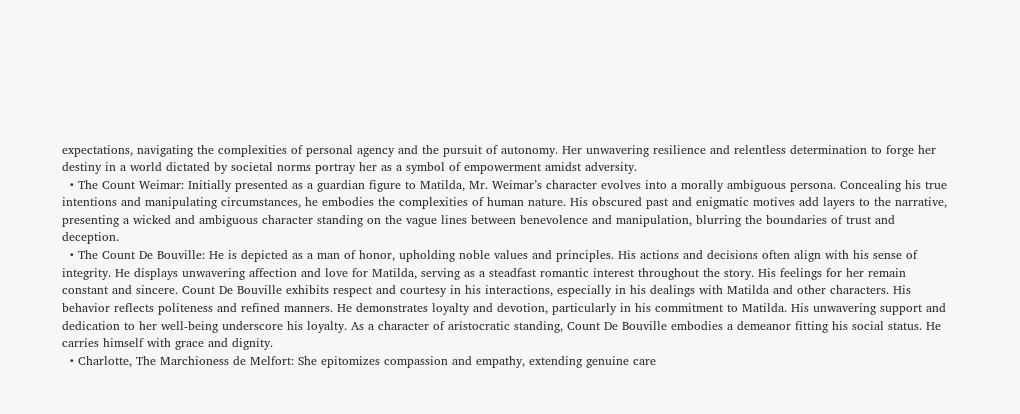expectations, navigating the complexities of personal agency and the pursuit of autonomy. Her unwavering resilience and relentless determination to forge her destiny in a world dictated by societal norms portray her as a symbol of empowerment amidst adversity.
  • The Count Weimar: Initially presented as a guardian figure to Matilda, Mr. Weimar’s character evolves into a morally ambiguous persona. Concealing his true intentions and manipulating circumstances, he embodies the complexities of human nature. His obscured past and enigmatic motives add layers to the narrative, presenting a wicked and ambiguous character standing on the vague lines between benevolence and manipulation, blurring the boundaries of trust and deception.
  • The Count De Bouville: He is depicted as a man of honor, upholding noble values and principles. His actions and decisions often align with his sense of integrity. He displays unwavering affection and love for Matilda, serving as a steadfast romantic interest throughout the story. His feelings for her remain constant and sincere. Count De Bouville exhibits respect and courtesy in his interactions, especially in his dealings with Matilda and other characters. His behavior reflects politeness and refined manners. He demonstrates loyalty and devotion, particularly in his commitment to Matilda. His unwavering support and dedication to her well-being underscore his loyalty. As a character of aristocratic standing, Count De Bouville embodies a demeanor fitting his social status. He carries himself with grace and dignity.
  • Charlotte, The Marchioness de Melfort: She epitomizes compassion and empathy, extending genuine care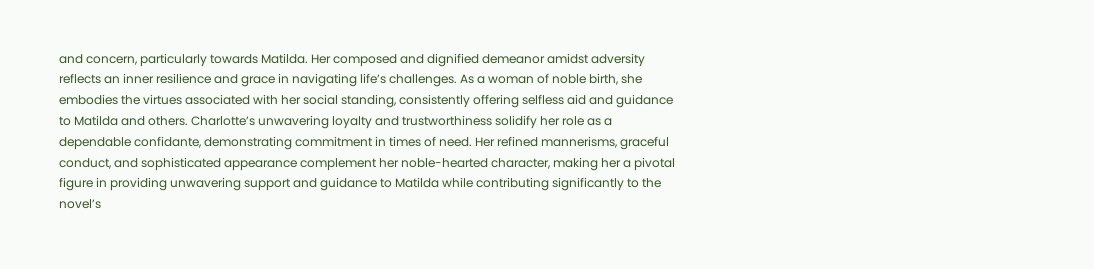and concern, particularly towards Matilda. Her composed and dignified demeanor amidst adversity reflects an inner resilience and grace in navigating life’s challenges. As a woman of noble birth, she embodies the virtues associated with her social standing, consistently offering selfless aid and guidance to Matilda and others. Charlotte’s unwavering loyalty and trustworthiness solidify her role as a dependable confidante, demonstrating commitment in times of need. Her refined mannerisms, graceful conduct, and sophisticated appearance complement her noble-hearted character, making her a pivotal figure in providing unwavering support and guidance to Matilda while contributing significantly to the novel’s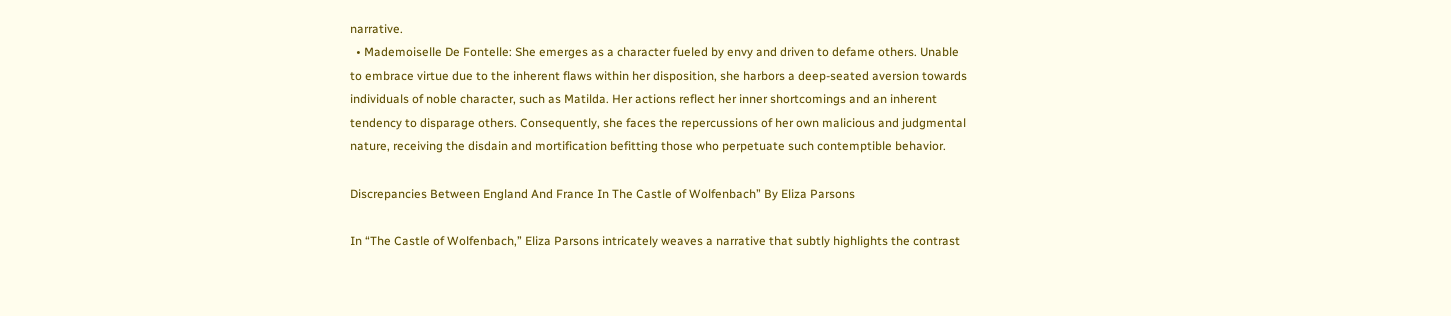narrative.
  • Mademoiselle De Fontelle: She emerges as a character fueled by envy and driven to defame others. Unable to embrace virtue due to the inherent flaws within her disposition, she harbors a deep-seated aversion towards individuals of noble character, such as Matilda. Her actions reflect her inner shortcomings and an inherent tendency to disparage others. Consequently, she faces the repercussions of her own malicious and judgmental nature, receiving the disdain and mortification befitting those who perpetuate such contemptible behavior.

Discrepancies Between England And France In The Castle of Wolfenbach” By Eliza Parsons

In “The Castle of Wolfenbach,” Eliza Parsons intricately weaves a narrative that subtly highlights the contrast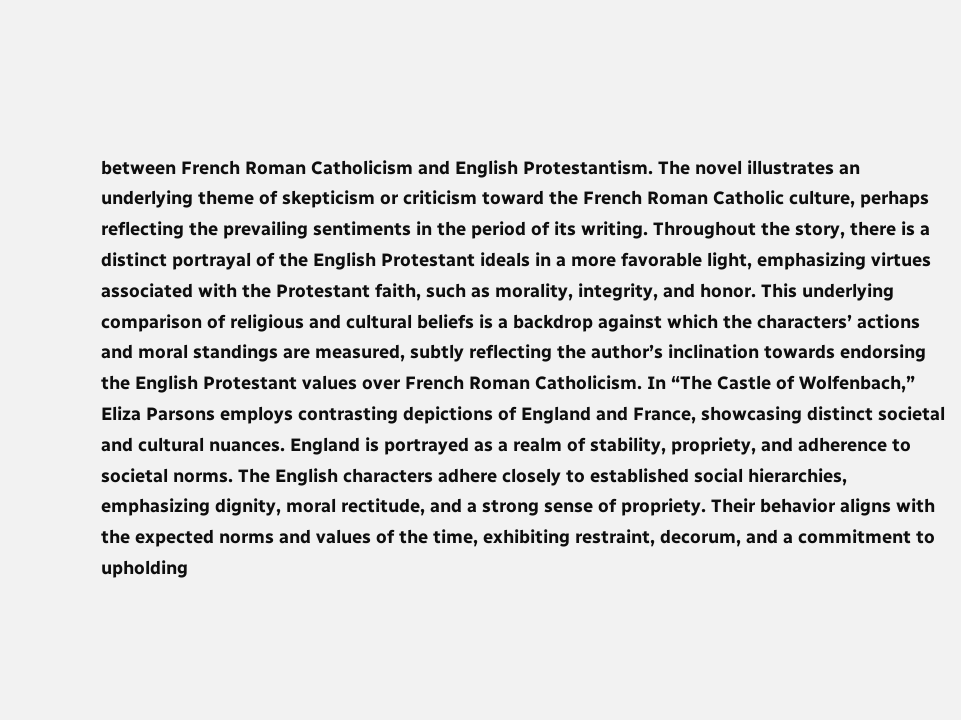between French Roman Catholicism and English Protestantism. The novel illustrates an underlying theme of skepticism or criticism toward the French Roman Catholic culture, perhaps reflecting the prevailing sentiments in the period of its writing. Throughout the story, there is a distinct portrayal of the English Protestant ideals in a more favorable light, emphasizing virtues associated with the Protestant faith, such as morality, integrity, and honor. This underlying comparison of religious and cultural beliefs is a backdrop against which the characters’ actions and moral standings are measured, subtly reflecting the author’s inclination towards endorsing the English Protestant values over French Roman Catholicism. In “The Castle of Wolfenbach,” Eliza Parsons employs contrasting depictions of England and France, showcasing distinct societal and cultural nuances. England is portrayed as a realm of stability, propriety, and adherence to societal norms. The English characters adhere closely to established social hierarchies, emphasizing dignity, moral rectitude, and a strong sense of propriety. Their behavior aligns with the expected norms and values of the time, exhibiting restraint, decorum, and a commitment to upholding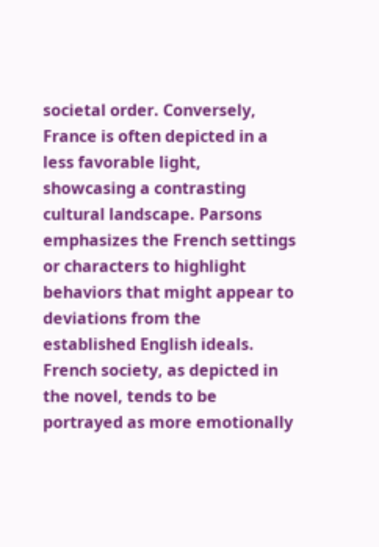societal order. Conversely, France is often depicted in a less favorable light, showcasing a contrasting cultural landscape. Parsons emphasizes the French settings or characters to highlight behaviors that might appear to deviations from the established English ideals. French society, as depicted in the novel, tends to be portrayed as more emotionally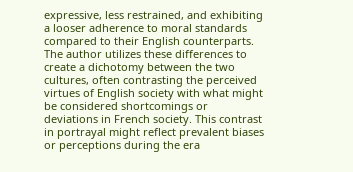expressive, less restrained, and exhibiting a looser adherence to moral standards compared to their English counterparts. The author utilizes these differences to create a dichotomy between the two cultures, often contrasting the perceived virtues of English society with what might be considered shortcomings or deviations in French society. This contrast in portrayal might reflect prevalent biases or perceptions during the era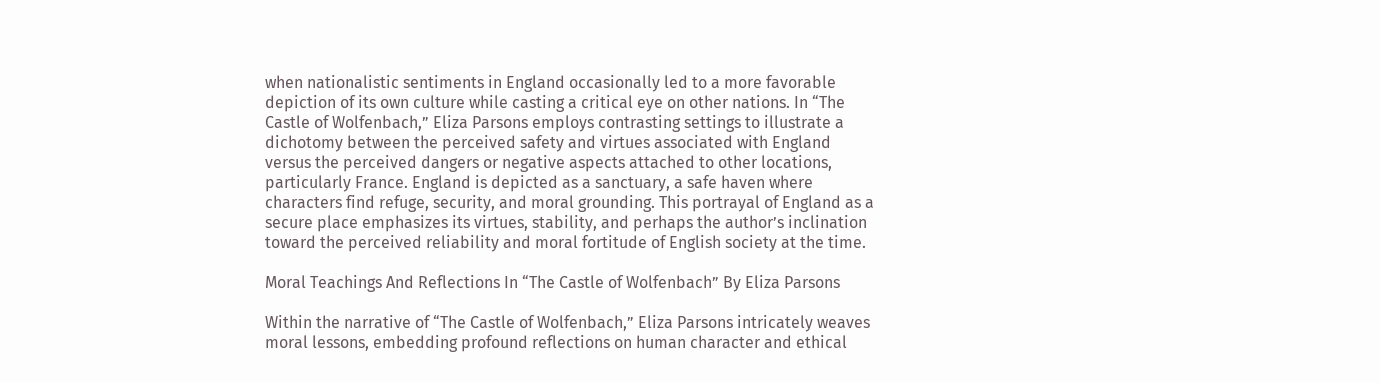when nationalistic sentiments in England occasionally led to a more favorable depiction of its own culture while casting a critical eye on other nations. In “The Castle of Wolfenbach,” Eliza Parsons employs contrasting settings to illustrate a dichotomy between the perceived safety and virtues associated with England versus the perceived dangers or negative aspects attached to other locations, particularly France. England is depicted as a sanctuary, a safe haven where characters find refuge, security, and moral grounding. This portrayal of England as a secure place emphasizes its virtues, stability, and perhaps the author’s inclination toward the perceived reliability and moral fortitude of English society at the time.

Moral Teachings And Reflections In “The Castle of Wolfenbach” By Eliza Parsons

Within the narrative of “The Castle of Wolfenbach,” Eliza Parsons intricately weaves moral lessons, embedding profound reflections on human character and ethical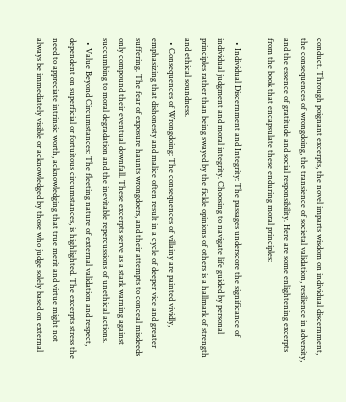conduct. Through poignant excerpts, the novel imparts wisdom on individual discernment, the consequences of wrongdoing, the transience of societal validation, resilience in adversity, and the essence of gratitude and social responsibility. Here are some enlightening excerpts from the book that encapsulate these enduring moral principles:

  • Individual Discernment and Integrity: The passages underscore the significance of individual judgment and moral integrity. Choosing to navigate life guided by personal principles rather than being swayed by the fickle opinions of others is a hallmark of strength and ethical soundness.
  • Consequences of Wrongdoing: The consequences of villainy are painted vividly, emphasizing that dishonesty and malice often result in a cycle of deeper vice and greater suffering. The fear of exposure haunts wrongdoers, and their attempts to conceal misdeeds only compound their eventual downfall. These excerpts serve as a stark warning against succumbing to moral degradation and the inevitable repercussions of unethical actions.
  • Value Beyond Circumstances: The fleeting nature of external validation and respect, dependent on superficial or fortuitous circumstances, is highlighted. The excerpts stress the need to appreciate intrinsic worth, acknowledging that true merit and virtue might not always be immediately visible or acknowledged by those who judge solely based on external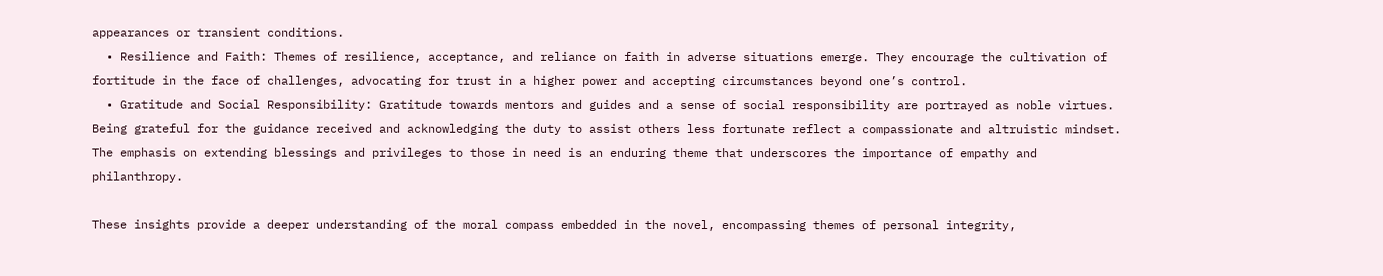appearances or transient conditions.
  • Resilience and Faith: Themes of resilience, acceptance, and reliance on faith in adverse situations emerge. They encourage the cultivation of fortitude in the face of challenges, advocating for trust in a higher power and accepting circumstances beyond one’s control.
  • Gratitude and Social Responsibility: Gratitude towards mentors and guides and a sense of social responsibility are portrayed as noble virtues. Being grateful for the guidance received and acknowledging the duty to assist others less fortunate reflect a compassionate and altruistic mindset. The emphasis on extending blessings and privileges to those in need is an enduring theme that underscores the importance of empathy and philanthropy.

These insights provide a deeper understanding of the moral compass embedded in the novel, encompassing themes of personal integrity,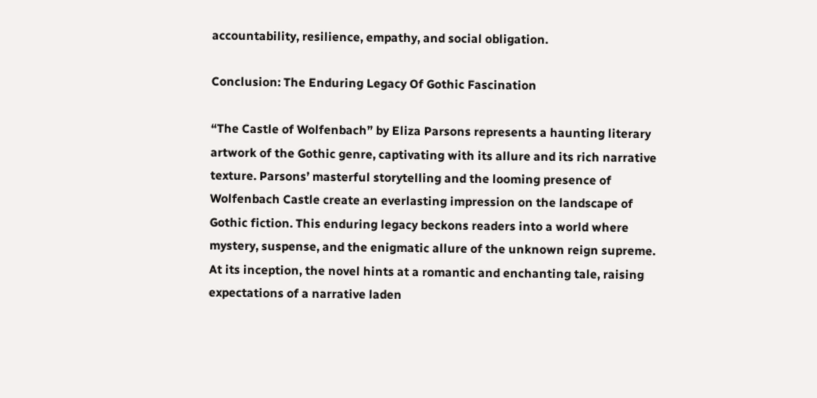accountability, resilience, empathy, and social obligation.

Conclusion: The Enduring Legacy Of Gothic Fascination

“The Castle of Wolfenbach” by Eliza Parsons represents a haunting literary artwork of the Gothic genre, captivating with its allure and its rich narrative texture. Parsons’ masterful storytelling and the looming presence of Wolfenbach Castle create an everlasting impression on the landscape of Gothic fiction. This enduring legacy beckons readers into a world where mystery, suspense, and the enigmatic allure of the unknown reign supreme. At its inception, the novel hints at a romantic and enchanting tale, raising expectations of a narrative laden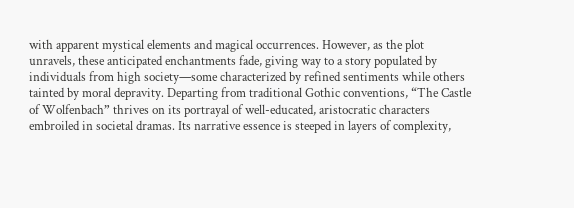with apparent mystical elements and magical occurrences. However, as the plot unravels, these anticipated enchantments fade, giving way to a story populated by individuals from high society—some characterized by refined sentiments while others tainted by moral depravity. Departing from traditional Gothic conventions, “The Castle of Wolfenbach” thrives on its portrayal of well-educated, aristocratic characters embroiled in societal dramas. Its narrative essence is steeped in layers of complexity,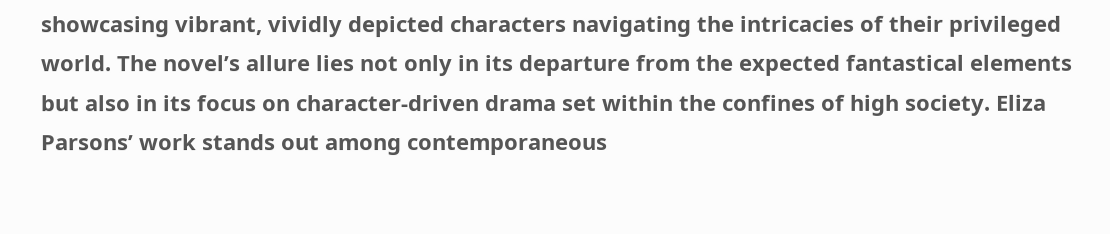showcasing vibrant, vividly depicted characters navigating the intricacies of their privileged world. The novel’s allure lies not only in its departure from the expected fantastical elements but also in its focus on character-driven drama set within the confines of high society. Eliza Parsons’ work stands out among contemporaneous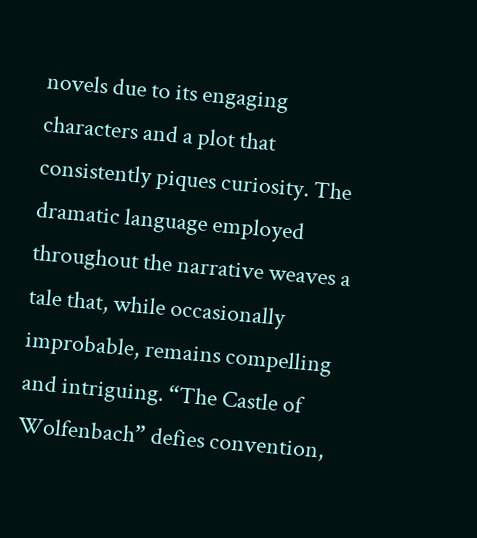novels due to its engaging characters and a plot that consistently piques curiosity. The dramatic language employed throughout the narrative weaves a tale that, while occasionally improbable, remains compelling and intriguing. “The Castle of Wolfenbach” defies convention,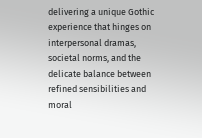delivering a unique Gothic experience that hinges on interpersonal dramas, societal norms, and the delicate balance between refined sensibilities and moral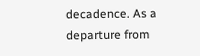decadence. As a departure from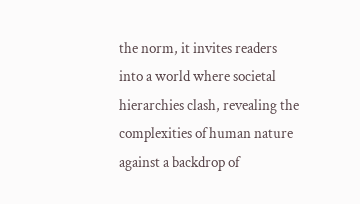the norm, it invites readers into a world where societal hierarchies clash, revealing the complexities of human nature against a backdrop of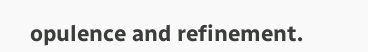opulence and refinement.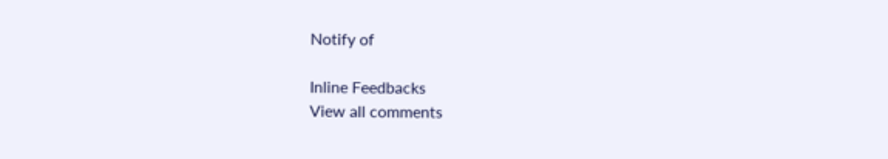Notify of

Inline Feedbacks
View all comments